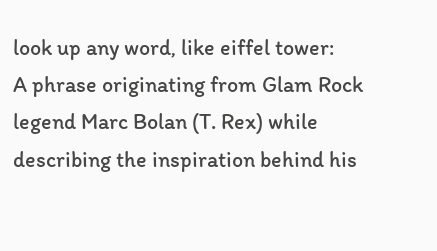look up any word, like eiffel tower:
A phrase originating from Glam Rock legend Marc Bolan (T. Rex) while describing the inspiration behind his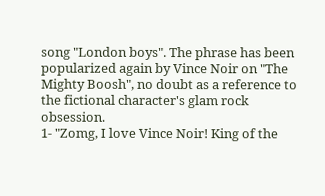song "London boys". The phrase has been popularized again by Vince Noir on "The Mighty Boosh", no doubt as a reference to the fictional character's glam rock obsession.
1- "Zomg, I love Vince Noir! King of the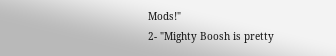Mods!"
2- "Mighty Boosh is pretty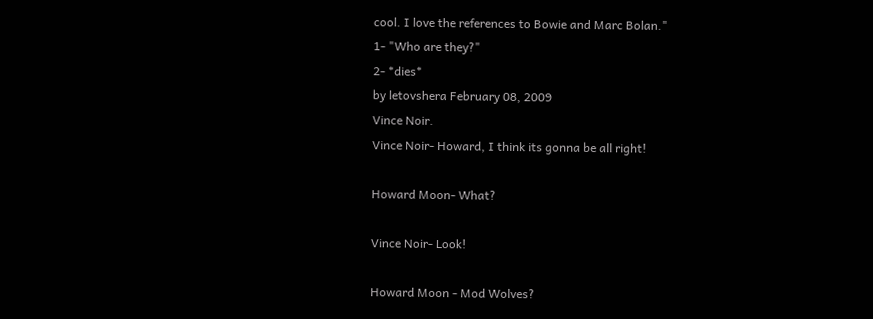cool. I love the references to Bowie and Marc Bolan."
1- "Who are they?"
2- *dies*
by letovshera February 08, 2009
Vince Noir.
Vince Noir- Howard, I think its gonna be all right!

Howard Moon- What?

Vince Noir- Look!

Howard Moon - Mod Wolves?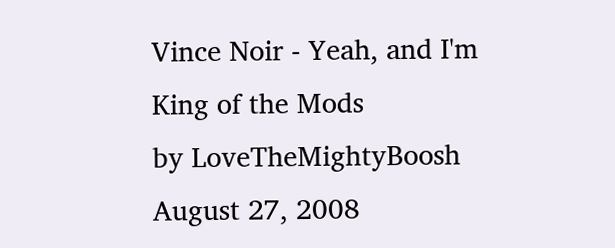Vince Noir - Yeah, and I'm King of the Mods
by LoveTheMightyBoosh August 27, 2008